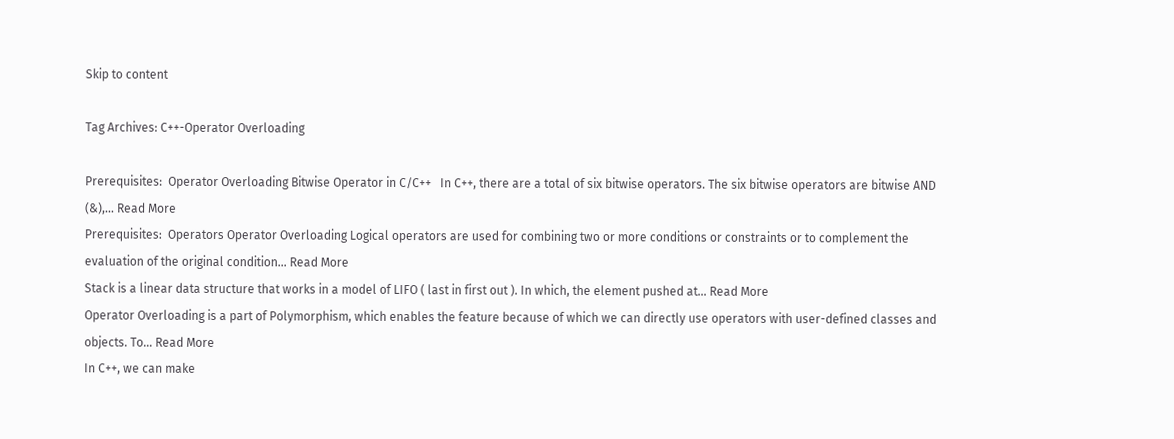Skip to content

Tag Archives: C++-Operator Overloading

Prerequisites:  Operator Overloading Bitwise Operator in C/C++   In C++, there are a total of six bitwise operators. The six bitwise operators are bitwise AND (&),… Read More
Prerequisites:  Operators Operator Overloading Logical operators are used for combining two or more conditions or constraints or to complement the evaluation of the original condition… Read More
Stack is a linear data structure that works in a model of LIFO ( last in first out ). In which, the element pushed at… Read More
Operator Overloading is a part of Polymorphism, which enables the feature because of which we can directly use operators with user-defined classes and objects. To… Read More
In C++, we can make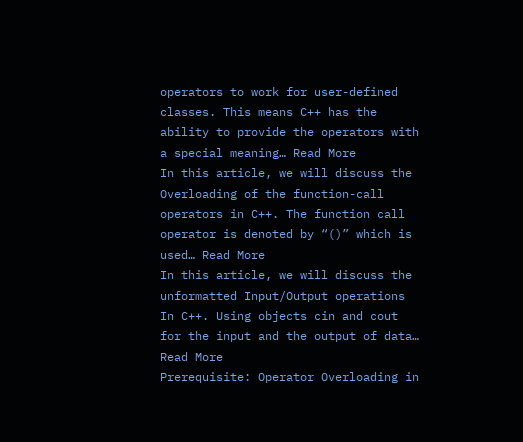operators to work for user-defined classes. This means C++ has the ability to provide the operators with a special meaning… Read More
In this article, we will discuss the Overloading of the function-call operators in C++. The function call operator is denoted by “()” which is used… Read More
In this article, we will discuss the unformatted Input/Output operations In C++. Using objects cin and cout for the input and the output of data… Read More
Prerequisite: Operator Overloading in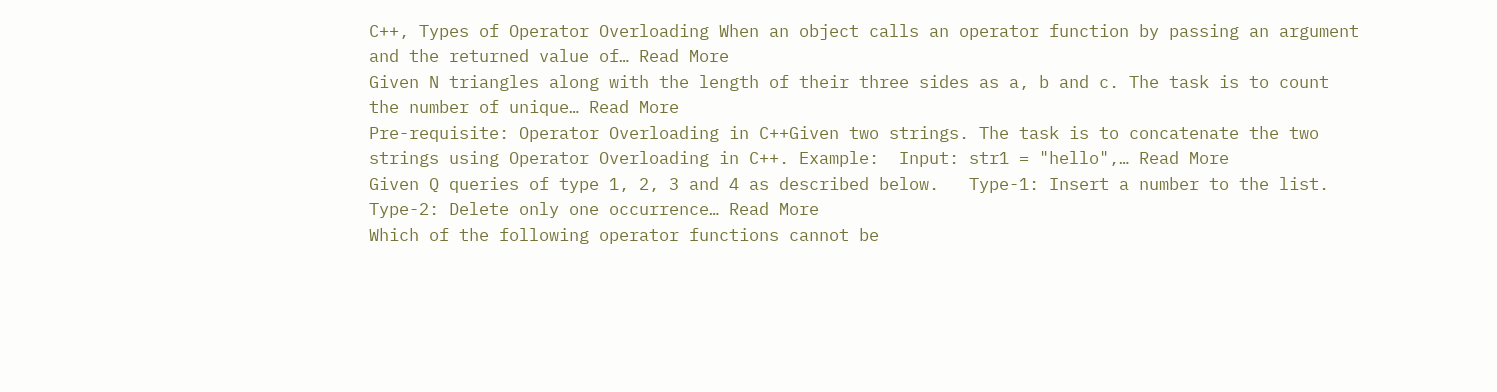C++, Types of Operator Overloading When an object calls an operator function by passing an argument and the returned value of… Read More
Given N triangles along with the length of their three sides as a, b and c. The task is to count the number of unique… Read More
Pre-requisite: Operator Overloading in C++Given two strings. The task is to concatenate the two strings using Operator Overloading in C++. Example:  Input: str1 = "hello",… Read More
Given Q queries of type 1, 2, 3 and 4 as described below.   Type-1: Insert a number to the list. Type-2: Delete only one occurrence… Read More
Which of the following operator functions cannot be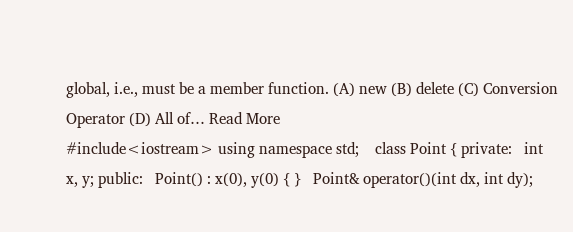global, i.e., must be a member function. (A) new (B) delete (C) Conversion Operator (D) All of… Read More
#include<iostream> using namespace std;    class Point { private:   int x, y; public:   Point() : x(0), y(0) { }   Point& operator()(int dx, int dy);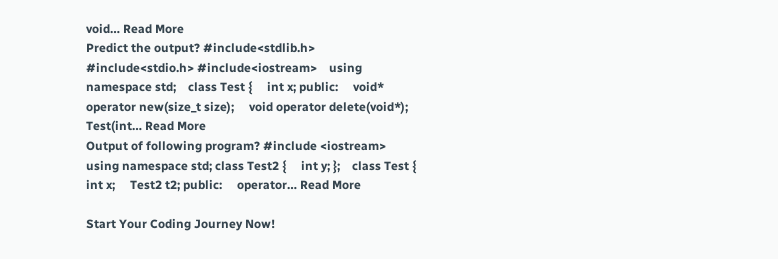void… Read More
Predict the output? #include<stdlib.h> #include<stdio.h> #include<iostream>    using namespace std;    class Test {     int x; public:     void* operator new(size_t size);     void operator delete(void*);     Test(int… Read More
Output of following program? #include <iostream> using namespace std; class Test2 {     int y; };    class Test {     int x;     Test2 t2; public:     operator… Read More

Start Your Coding Journey Now!